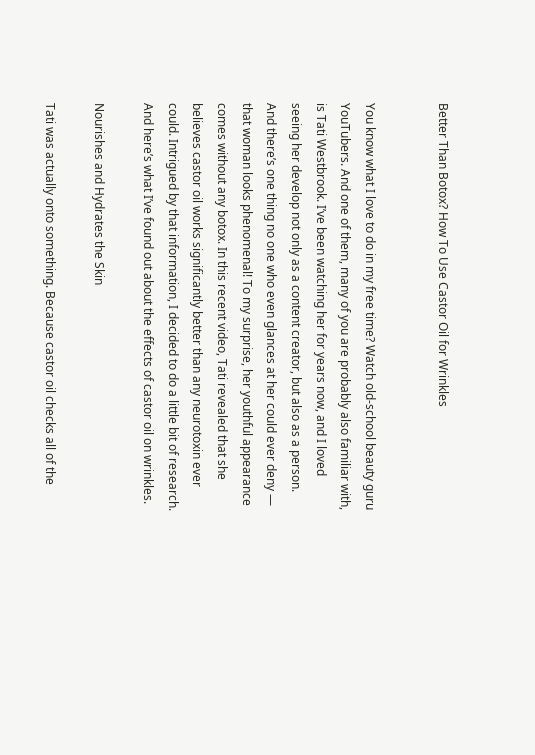Better Than Botox? How To Use Castor Oil for Wrinkles


You know what I love to do in my free time? Watch old-school beauty guru YouTubers. And one of them, many of you are probably also familiar with, is Tati Westbrook. I’ve been watching her for years now, and I loved seeing her develop not only as a content creator, but also as a person. And there’s one thing no one who even glances at her could ever deny — that woman looks phenomenal! To my surprise, her youthful appearance comes without any botox. In this recent video, Tati revealed that she believes castor oil works significantly better than any neurotoxin ever could. Intrigued by that information, I decided to do a little bit of research. And here’s what I’ve found out about the effects of castor oil on wrinkles.

Nourishes and Hydrates the Skin

Tati was actually onto something. Because castor oil checks all of the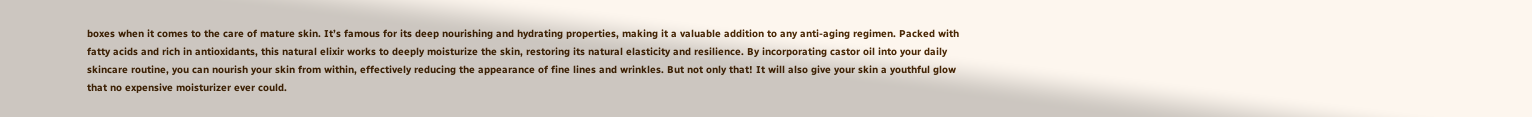boxes when it comes to the care of mature skin. It’s famous for its deep nourishing and hydrating properties, making it a valuable addition to any anti-aging regimen. Packed with fatty acids and rich in antioxidants, this natural elixir works to deeply moisturize the skin, restoring its natural elasticity and resilience. By incorporating castor oil into your daily skincare routine, you can nourish your skin from within, effectively reducing the appearance of fine lines and wrinkles. But not only that! It will also give your skin a youthful glow that no expensive moisturizer ever could.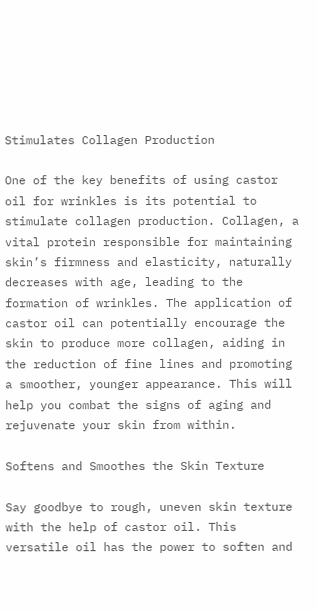Stimulates Collagen Production

One of the key benefits of using castor oil for wrinkles is its potential to stimulate collagen production. Collagen, a vital protein responsible for maintaining skin’s firmness and elasticity, naturally decreases with age, leading to the formation of wrinkles. The application of castor oil can potentially encourage the skin to produce more collagen, aiding in the reduction of fine lines and promoting a smoother, younger appearance. This will help you combat the signs of aging and rejuvenate your skin from within.

Softens and Smoothes the Skin Texture

Say goodbye to rough, uneven skin texture with the help of castor oil. This versatile oil has the power to soften and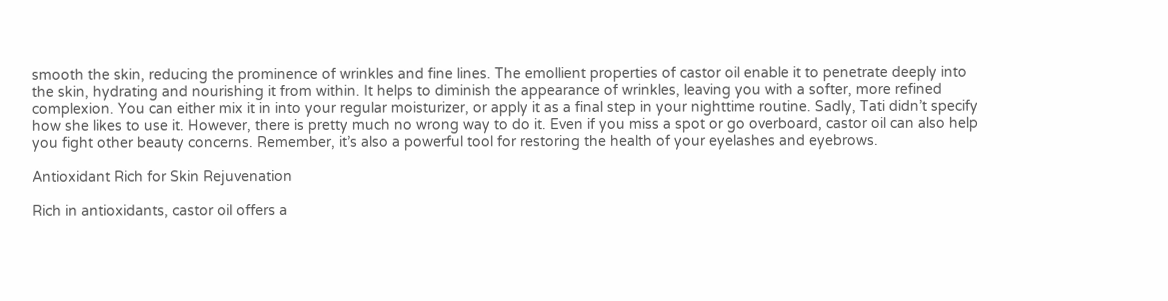smooth the skin, reducing the prominence of wrinkles and fine lines. The emollient properties of castor oil enable it to penetrate deeply into the skin, hydrating and nourishing it from within. It helps to diminish the appearance of wrinkles, leaving you with a softer, more refined complexion. You can either mix it in into your regular moisturizer, or apply it as a final step in your nighttime routine. Sadly, Tati didn’t specify how she likes to use it. However, there is pretty much no wrong way to do it. Even if you miss a spot or go overboard, castor oil can also help you fight other beauty concerns. Remember, it’s also a powerful tool for restoring the health of your eyelashes and eyebrows.

Antioxidant Rich for Skin Rejuvenation

Rich in antioxidants, castor oil offers a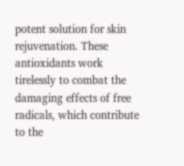potent solution for skin rejuvenation. These antioxidants work tirelessly to combat the damaging effects of free radicals, which contribute to the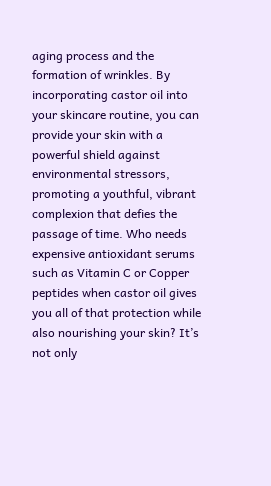aging process and the formation of wrinkles. By incorporating castor oil into your skincare routine, you can provide your skin with a powerful shield against environmental stressors, promoting a youthful, vibrant complexion that defies the passage of time. Who needs expensive antioxidant serums such as Vitamin C or Copper peptides when castor oil gives you all of that protection while also nourishing your skin? It’s not only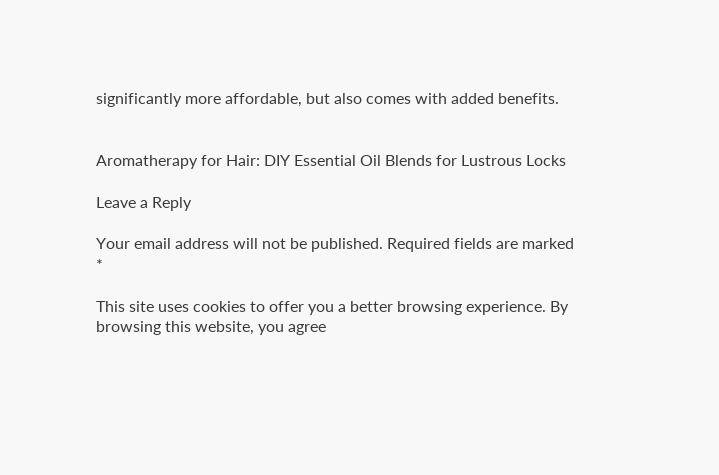significantly more affordable, but also comes with added benefits.


Aromatherapy for Hair: DIY Essential Oil Blends for Lustrous Locks

Leave a Reply

Your email address will not be published. Required fields are marked *

This site uses cookies to offer you a better browsing experience. By browsing this website, you agree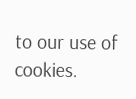to our use of cookies.